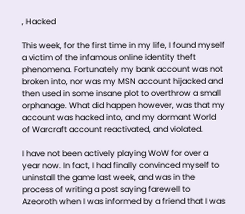, Hacked

This week, for the first time in my life, I found myself a victim of the infamous online identity theft phenomena. Fortunately my bank account was not broken into, nor was my MSN account hijacked and then used in some insane plot to overthrow a small orphanage. What did happen however, was that my account was hacked into, and my dormant World of Warcraft account reactivated, and violated.

I have not been actively playing WoW for over a year now. In fact, I had finally convinced myself to uninstall the game last week, and was in the process of writing a post saying farewell to Azeoroth when I was informed by a friend that I was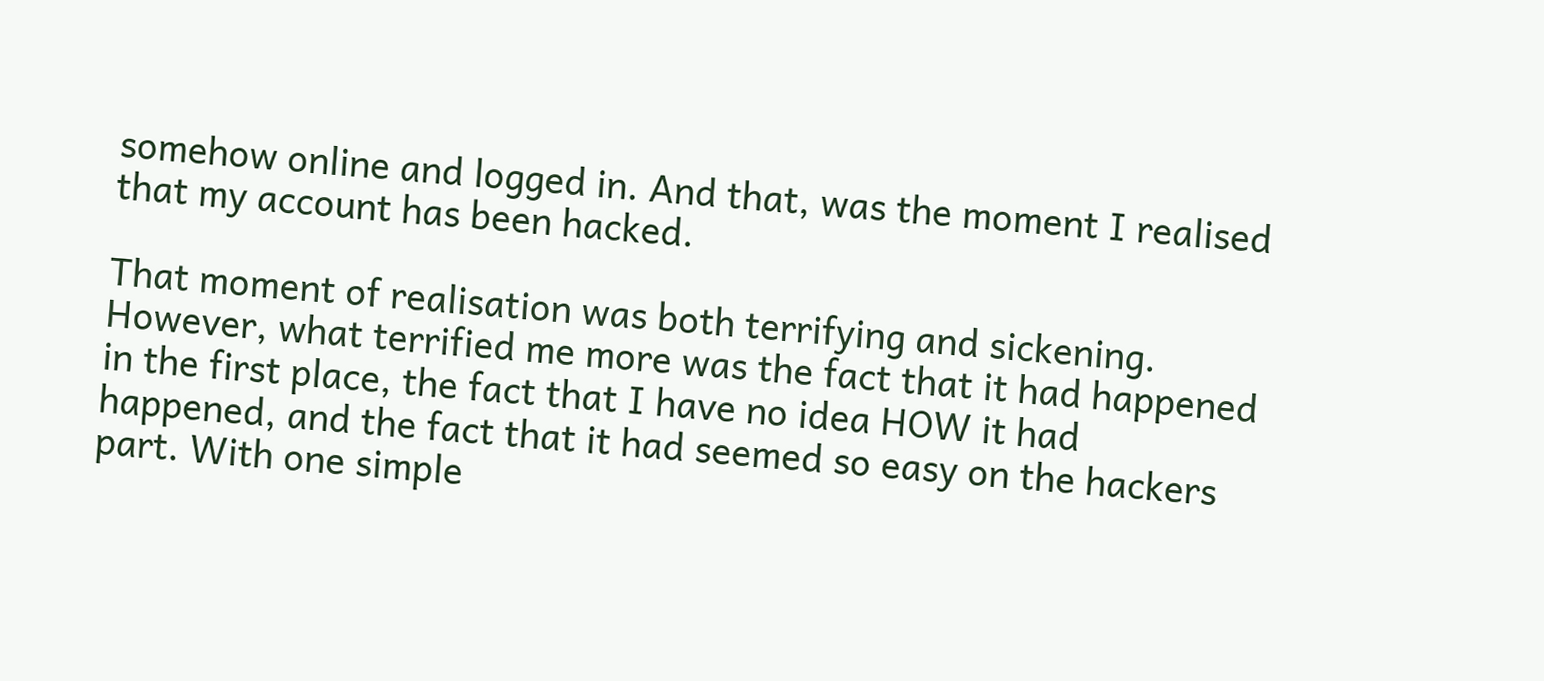somehow online and logged in. And that, was the moment I realised that my account has been hacked.

That moment of realisation was both terrifying and sickening. However, what terrified me more was the fact that it had happened in the first place, the fact that I have no idea HOW it had happened, and the fact that it had seemed so easy on the hackers part. With one simple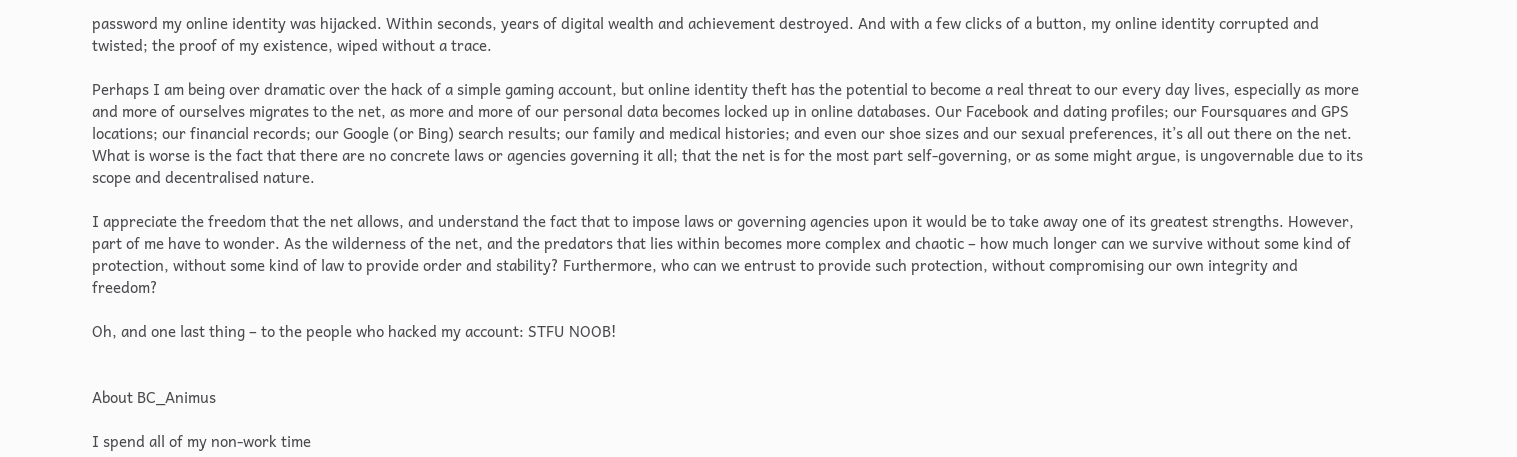password my online identity was hijacked. Within seconds, years of digital wealth and achievement destroyed. And with a few clicks of a button, my online identity corrupted and twisted; the proof of my existence, wiped without a trace.

Perhaps I am being over dramatic over the hack of a simple gaming account, but online identity theft has the potential to become a real threat to our every day lives, especially as more and more of ourselves migrates to the net, as more and more of our personal data becomes locked up in online databases. Our Facebook and dating profiles; our Foursquares and GPS locations; our financial records; our Google (or Bing) search results; our family and medical histories; and even our shoe sizes and our sexual preferences, it’s all out there on the net. What is worse is the fact that there are no concrete laws or agencies governing it all; that the net is for the most part self-governing, or as some might argue, is ungovernable due to its scope and decentralised nature.

I appreciate the freedom that the net allows, and understand the fact that to impose laws or governing agencies upon it would be to take away one of its greatest strengths. However, part of me have to wonder. As the wilderness of the net, and the predators that lies within becomes more complex and chaotic – how much longer can we survive without some kind of protection, without some kind of law to provide order and stability? Furthermore, who can we entrust to provide such protection, without compromising our own integrity and freedom?

Oh, and one last thing – to the people who hacked my account: STFU NOOB!


About BC_Animus

I spend all of my non-work time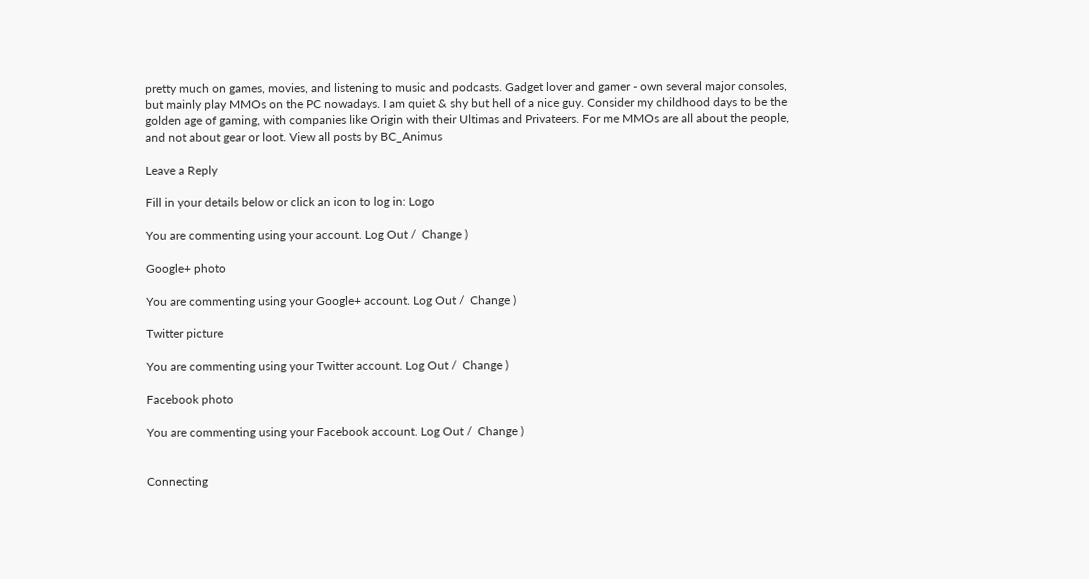pretty much on games, movies, and listening to music and podcasts. Gadget lover and gamer - own several major consoles, but mainly play MMOs on the PC nowadays. I am quiet & shy but hell of a nice guy. Consider my childhood days to be the golden age of gaming, with companies like Origin with their Ultimas and Privateers. For me MMOs are all about the people, and not about gear or loot. View all posts by BC_Animus

Leave a Reply

Fill in your details below or click an icon to log in: Logo

You are commenting using your account. Log Out /  Change )

Google+ photo

You are commenting using your Google+ account. Log Out /  Change )

Twitter picture

You are commenting using your Twitter account. Log Out /  Change )

Facebook photo

You are commenting using your Facebook account. Log Out /  Change )


Connecting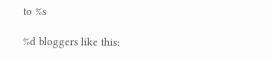to %s

%d bloggers like this: